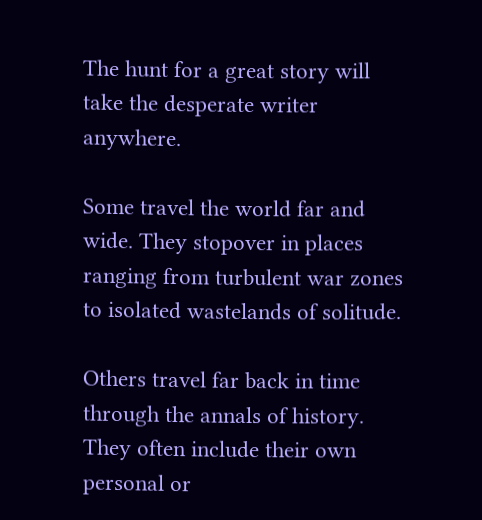The hunt for a great story will take the desperate writer anywhere.

Some travel the world far and wide. They stopover in places ranging from turbulent war zones to isolated wastelands of solitude.

Others travel far back in time through the annals of history. They often include their own personal or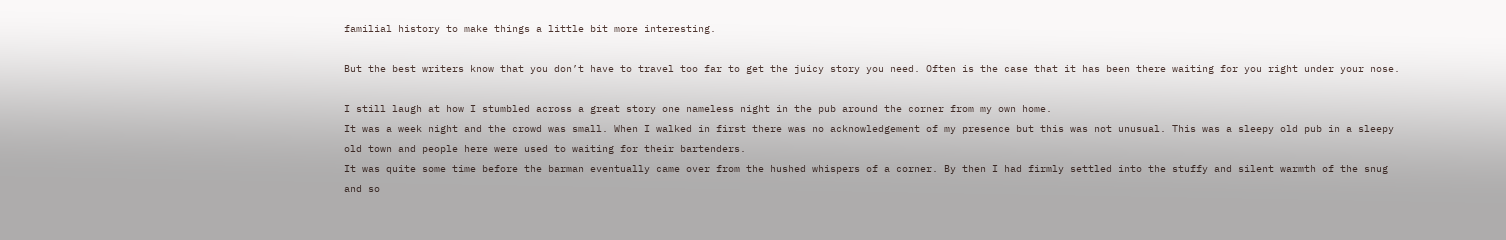familial history to make things a little bit more interesting.

But the best writers know that you don’t have to travel too far to get the juicy story you need. Often is the case that it has been there waiting for you right under your nose.

I still laugh at how I stumbled across a great story one nameless night in the pub around the corner from my own home.
It was a week night and the crowd was small. When I walked in first there was no acknowledgement of my presence but this was not unusual. This was a sleepy old pub in a sleepy old town and people here were used to waiting for their bartenders.
It was quite some time before the barman eventually came over from the hushed whispers of a corner. By then I had firmly settled into the stuffy and silent warmth of the snug and so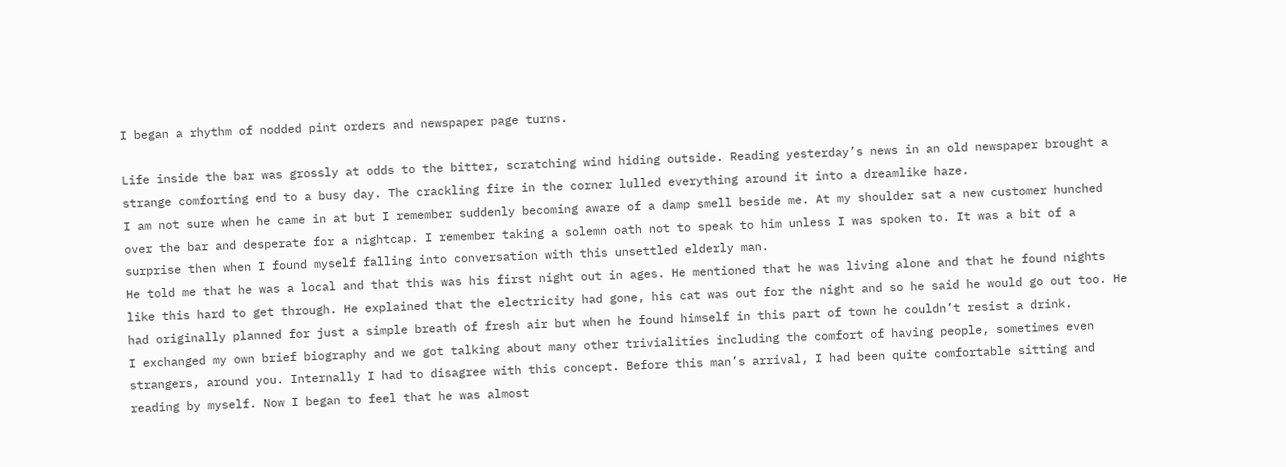I began a rhythm of nodded pint orders and newspaper page turns.

Life inside the bar was grossly at odds to the bitter, scratching wind hiding outside. Reading yesterday’s news in an old newspaper brought a strange comforting end to a busy day. The crackling fire in the corner lulled everything around it into a dreamlike haze.
I am not sure when he came in at but I remember suddenly becoming aware of a damp smell beside me. At my shoulder sat a new customer hunched over the bar and desperate for a nightcap. I remember taking a solemn oath not to speak to him unless I was spoken to. It was a bit of a surprise then when I found myself falling into conversation with this unsettled elderly man.
He told me that he was a local and that this was his first night out in ages. He mentioned that he was living alone and that he found nights like this hard to get through. He explained that the electricity had gone, his cat was out for the night and so he said he would go out too. He had originally planned for just a simple breath of fresh air but when he found himself in this part of town he couldn’t resist a drink.
I exchanged my own brief biography and we got talking about many other trivialities including the comfort of having people, sometimes even strangers, around you. Internally I had to disagree with this concept. Before this man’s arrival, I had been quite comfortable sitting and reading by myself. Now I began to feel that he was almost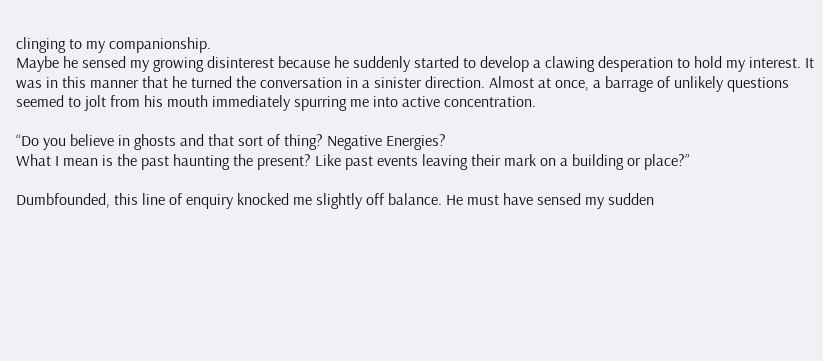clinging to my companionship.
Maybe he sensed my growing disinterest because he suddenly started to develop a clawing desperation to hold my interest. It was in this manner that he turned the conversation in a sinister direction. Almost at once, a barrage of unlikely questions seemed to jolt from his mouth immediately spurring me into active concentration.

“Do you believe in ghosts and that sort of thing? Negative Energies?
What I mean is the past haunting the present? Like past events leaving their mark on a building or place?”

Dumbfounded, this line of enquiry knocked me slightly off balance. He must have sensed my sudden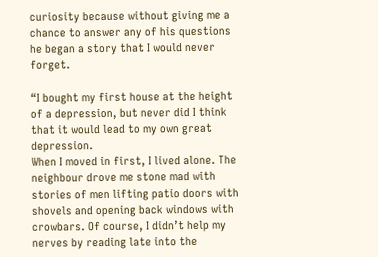curiosity because without giving me a chance to answer any of his questions he began a story that I would never forget.

“I bought my first house at the height of a depression, but never did I think that it would lead to my own great depression.
When I moved in first, I lived alone. The neighbour drove me stone mad with stories of men lifting patio doors with shovels and opening back windows with crowbars. Of course, I didn’t help my nerves by reading late into the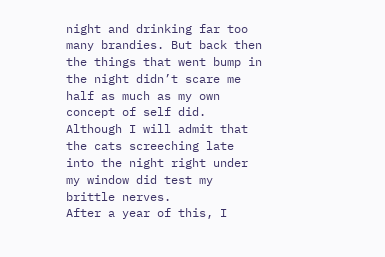night and drinking far too many brandies. But back then the things that went bump in the night didn’t scare me half as much as my own concept of self did. Although I will admit that the cats screeching late into the night right under my window did test my brittle nerves.
After a year of this, I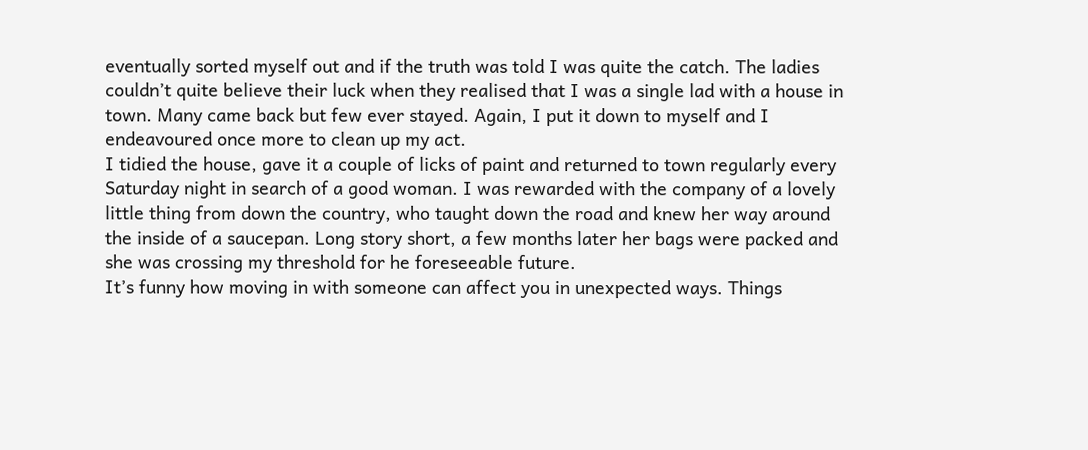eventually sorted myself out and if the truth was told I was quite the catch. The ladies couldn’t quite believe their luck when they realised that I was a single lad with a house in town. Many came back but few ever stayed. Again, I put it down to myself and I endeavoured once more to clean up my act.
I tidied the house, gave it a couple of licks of paint and returned to town regularly every Saturday night in search of a good woman. I was rewarded with the company of a lovely little thing from down the country, who taught down the road and knew her way around the inside of a saucepan. Long story short, a few months later her bags were packed and she was crossing my threshold for he foreseeable future.
It’s funny how moving in with someone can affect you in unexpected ways. Things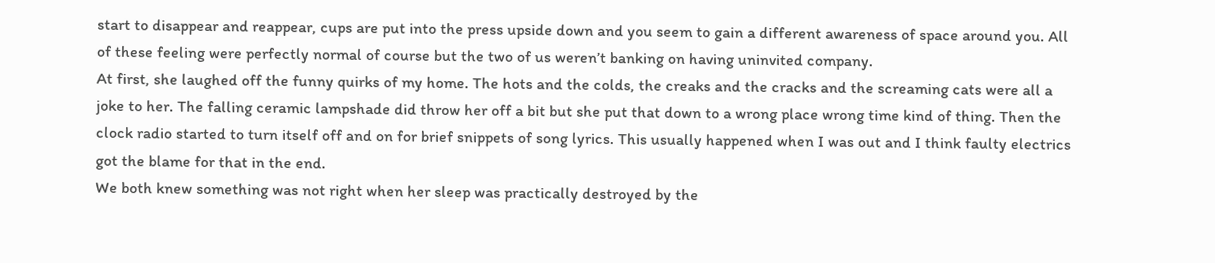start to disappear and reappear, cups are put into the press upside down and you seem to gain a different awareness of space around you. All of these feeling were perfectly normal of course but the two of us weren’t banking on having uninvited company.
At first, she laughed off the funny quirks of my home. The hots and the colds, the creaks and the cracks and the screaming cats were all a joke to her. The falling ceramic lampshade did throw her off a bit but she put that down to a wrong place wrong time kind of thing. Then the clock radio started to turn itself off and on for brief snippets of song lyrics. This usually happened when I was out and I think faulty electrics got the blame for that in the end.
We both knew something was not right when her sleep was practically destroyed by the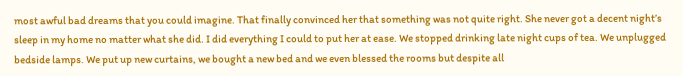most awful bad dreams that you could imagine. That finally convinced her that something was not quite right. She never got a decent night’s sleep in my home no matter what she did. I did everything I could to put her at ease. We stopped drinking late night cups of tea. We unplugged bedside lamps. We put up new curtains, we bought a new bed and we even blessed the rooms but despite all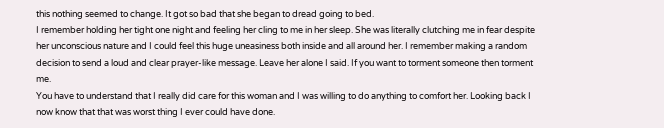this nothing seemed to change. It got so bad that she began to dread going to bed.
I remember holding her tight one night and feeling her cling to me in her sleep. She was literally clutching me in fear despite her unconscious nature and I could feel this huge uneasiness both inside and all around her. I remember making a random decision to send a loud and clear prayer-like message. Leave her alone I said. If you want to torment someone then torment me.
You have to understand that I really did care for this woman and I was willing to do anything to comfort her. Looking back I now know that that was worst thing I ever could have done.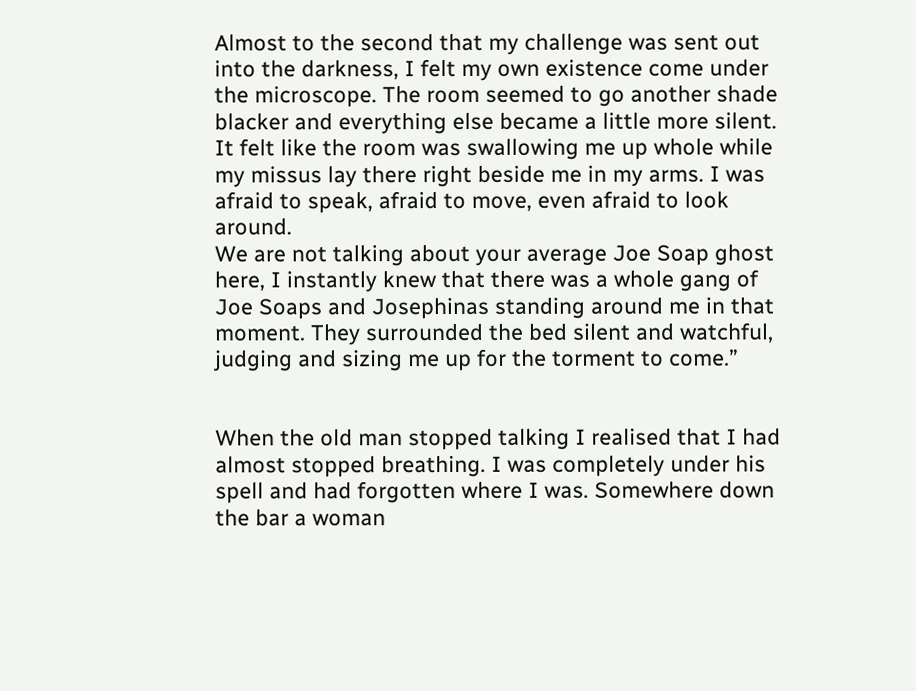Almost to the second that my challenge was sent out into the darkness, I felt my own existence come under the microscope. The room seemed to go another shade blacker and everything else became a little more silent. It felt like the room was swallowing me up whole while my missus lay there right beside me in my arms. I was afraid to speak, afraid to move, even afraid to look around.
We are not talking about your average Joe Soap ghost here, I instantly knew that there was a whole gang of Joe Soaps and Josephinas standing around me in that moment. They surrounded the bed silent and watchful, judging and sizing me up for the torment to come.”


When the old man stopped talking I realised that I had almost stopped breathing. I was completely under his spell and had forgotten where I was. Somewhere down the bar a woman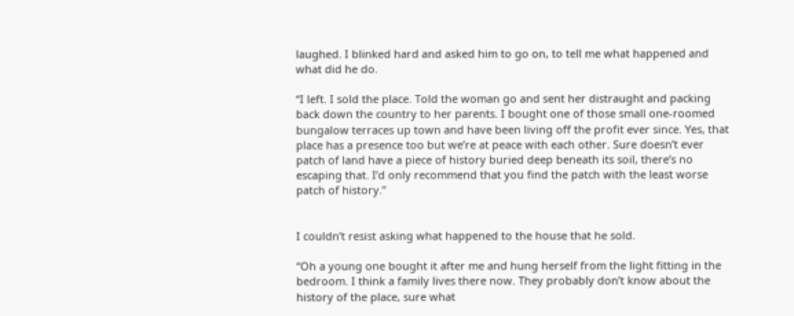laughed. I blinked hard and asked him to go on, to tell me what happened and what did he do.

“I left. I sold the place. Told the woman go and sent her distraught and packing back down the country to her parents. I bought one of those small one-roomed bungalow terraces up town and have been living off the profit ever since. Yes, that place has a presence too but we’re at peace with each other. Sure doesn’t ever patch of land have a piece of history buried deep beneath its soil, there’s no escaping that. I’d only recommend that you find the patch with the least worse patch of history.”


I couldn’t resist asking what happened to the house that he sold.

“Oh a young one bought it after me and hung herself from the light fitting in the bedroom. I think a family lives there now. They probably don’t know about the history of the place, sure what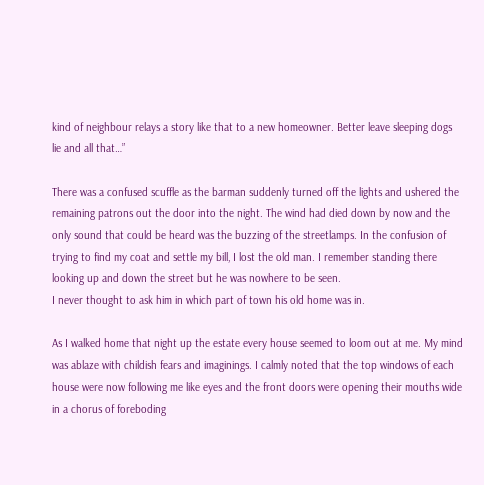kind of neighbour relays a story like that to a new homeowner. Better leave sleeping dogs lie and all that…”

There was a confused scuffle as the barman suddenly turned off the lights and ushered the remaining patrons out the door into the night. The wind had died down by now and the only sound that could be heard was the buzzing of the streetlamps. In the confusion of trying to find my coat and settle my bill, I lost the old man. I remember standing there looking up and down the street but he was nowhere to be seen.
I never thought to ask him in which part of town his old home was in.

As I walked home that night up the estate every house seemed to loom out at me. My mind was ablaze with childish fears and imaginings. I calmly noted that the top windows of each house were now following me like eyes and the front doors were opening their mouths wide in a chorus of foreboding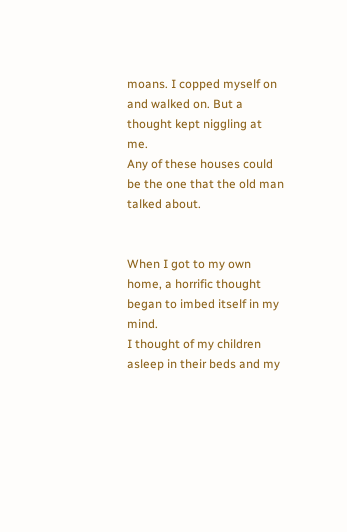moans. I copped myself on and walked on. But a thought kept niggling at me.
Any of these houses could be the one that the old man talked about.


When I got to my own home, a horrific thought began to imbed itself in my mind.
I thought of my children asleep in their beds and my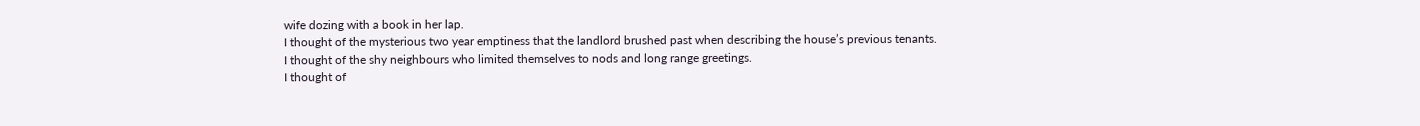wife dozing with a book in her lap.
I thought of the mysterious two year emptiness that the landlord brushed past when describing the house’s previous tenants.
I thought of the shy neighbours who limited themselves to nods and long range greetings.
I thought of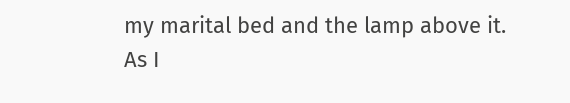my marital bed and the lamp above it.
As I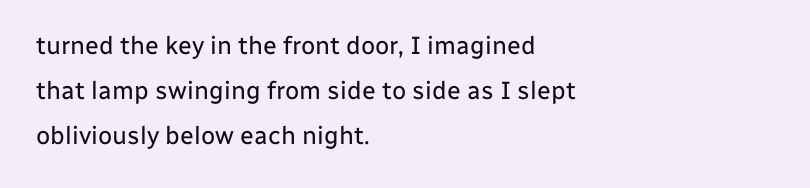turned the key in the front door, I imagined that lamp swinging from side to side as I slept obliviously below each night.